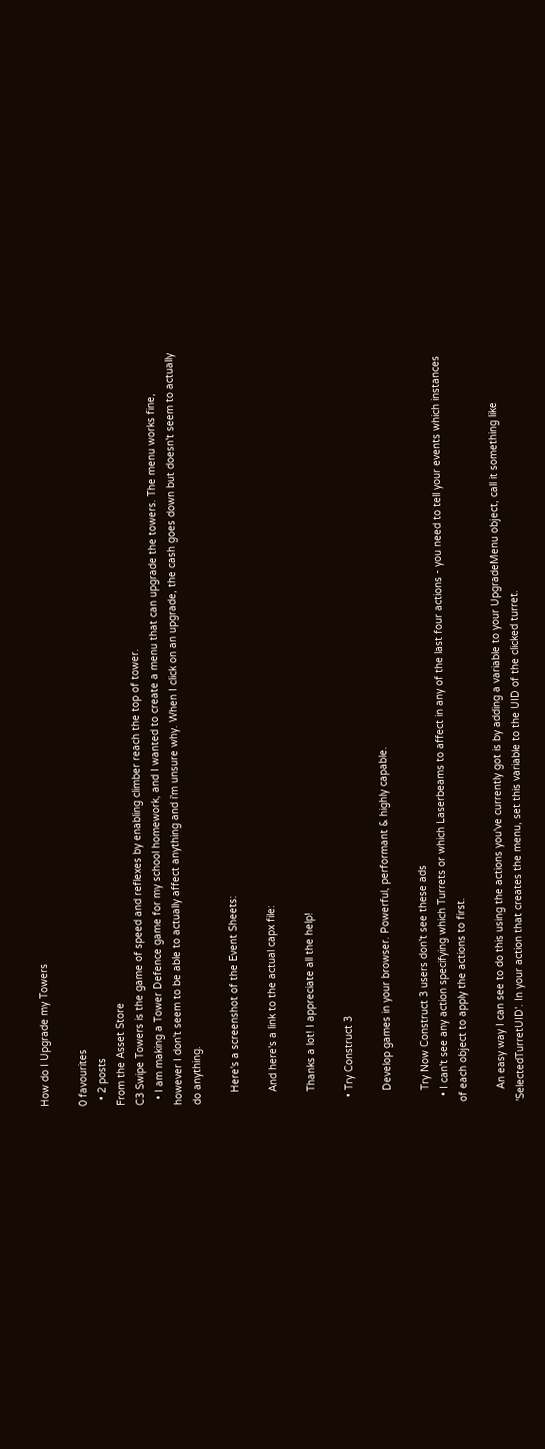How do I Upgrade my Towers

0 favourites
  • 2 posts
From the Asset Store
C3 Swipe Towers is the game of speed and reflexes by enabling climber reach the top of tower.
  • I am making a Tower Defence game for my school homework, and I wanted to create a menu that can upgrade the towers. The menu works fine, however I don't seem to be able to actually affect anything and i'm unsure why. When I click on an upgrade, the cash goes down but doesn't seem to actually do anything.

    Here's a screenshot of the Event Sheets:

    And here's a link to the actual capx file:

    Thanks a lot! I appreciate all the help!

  • Try Construct 3

    Develop games in your browser. Powerful, performant & highly capable.

    Try Now Construct 3 users don't see these ads
  • I can't see any action specifying which Turrets or which Laserbeams to affect in any of the last four actions - you need to tell your events which instances of each object to apply the actions to first.

    An easy way I can see to do this using the actions you've currently got is by adding a variable to your UpgradeMenu object, call it something like 'SelectedTurretUID'. In your action that creates the menu, set this variable to the UID of the clicked turret.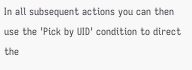In all subsequent actions you can then use the 'Pick by UID' condition to direct the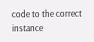code to the correct instance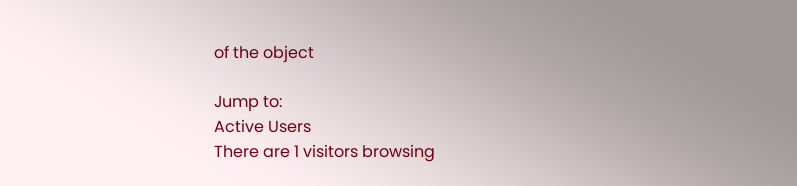of the object

Jump to:
Active Users
There are 1 visitors browsing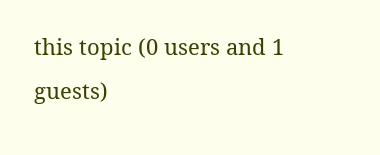this topic (0 users and 1 guests)